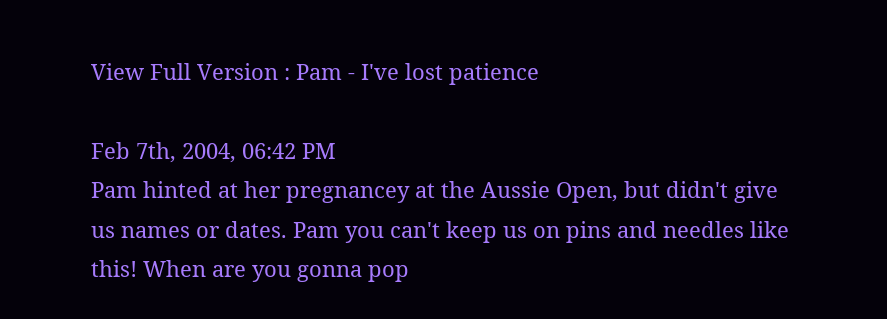View Full Version : Pam - I've lost patience

Feb 7th, 2004, 06:42 PM
Pam hinted at her pregnancey at the Aussie Open, but didn't give us names or dates. Pam you can't keep us on pins and needles like this! When are you gonna pop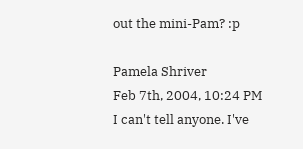out the mini-Pam? :p

Pamela Shriver
Feb 7th, 2004, 10:24 PM
I can't tell anyone. I've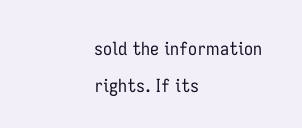sold the information rights. If its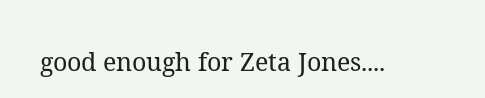good enough for Zeta Jones....